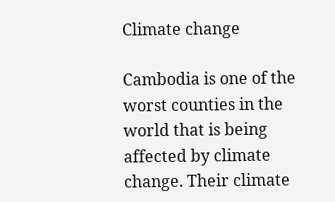Climate change

Cambodia is one of the worst counties in the world that is being affected by climate change. Their climate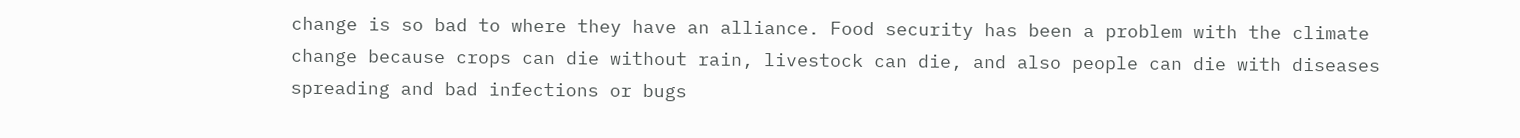change is so bad to where they have an alliance. Food security has been a problem with the climate change because crops can die without rain, livestock can die, and also people can die with diseases spreading and bad infections or bugs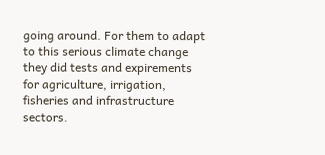going around. For them to adapt to this serious climate change they did tests and expirements for agriculture, irrigation, fisheries and infrastructure sectors.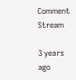Comment Stream

3 years ago